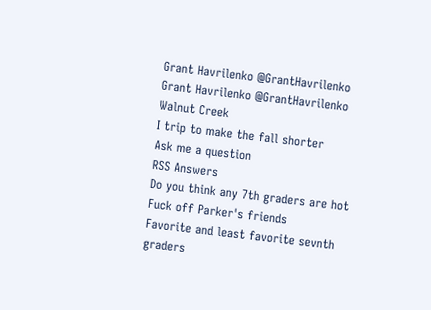Grant Havrilenko @GrantHavrilenko
Grant Havrilenko @GrantHavrilenko
Walnut Creek
I trip to make the fall shorter
Ask me a question
RSS Answers
Do you think any 7th graders are hot
Fuck off Parker's friends
Favorite and least favorite sevnth graders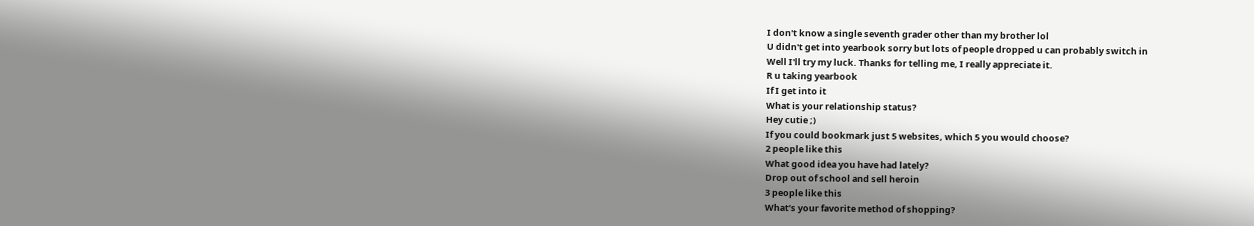I don't know a single seventh grader other than my brother lol
U didn't get into yearbook sorry but lots of people dropped u can probably switch in
Well I'll try my luck. Thanks for telling me, I really appreciate it.
R u taking yearbook
If I get into it
What is your relationship status?
Hey cutie ;)
If you could bookmark just 5 websites, which 5 you would choose?
2 people like this
What good idea you have had lately?
Drop out of school and sell heroin
3 people like this
What’s your favorite method of shopping?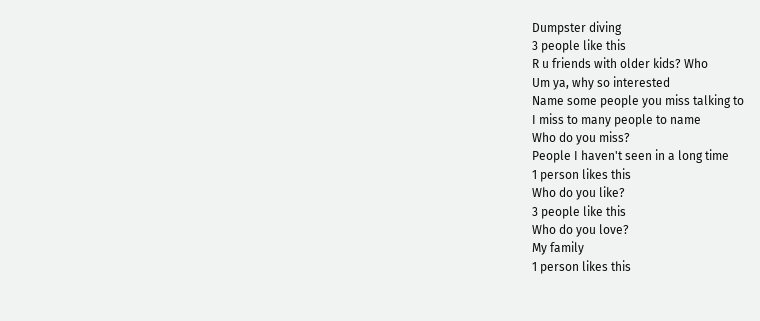Dumpster diving
3 people like this
R u friends with older kids? Who
Um ya, why so interested
Name some people you miss talking to
I miss to many people to name
Who do you miss?
People I haven't seen in a long time
1 person likes this
Who do you like?
3 people like this
Who do you love?
My family
1 person likes this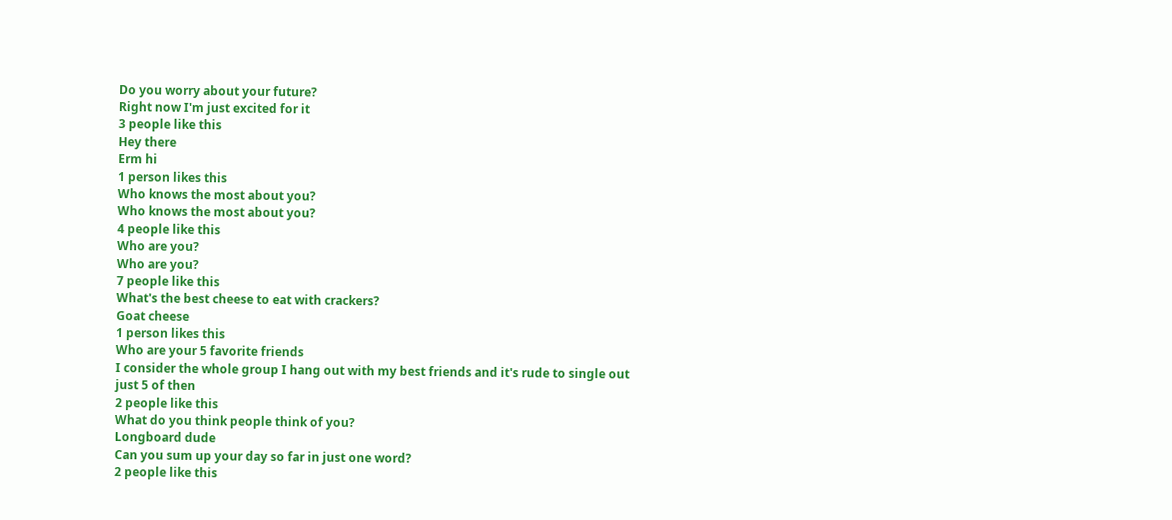Do you worry about your future?
Right now I'm just excited for it
3 people like this
Hey there
Erm hi
1 person likes this
Who knows the most about you?
Who knows the most about you?
4 people like this
Who are you?
Who are you?
7 people like this
What's the best cheese to eat with crackers?
Goat cheese
1 person likes this
Who are your 5 favorite friends
I consider the whole group I hang out with my best friends and it's rude to single out just 5 of then
2 people like this
What do you think people think of you?
Longboard dude
Can you sum up your day so far in just one word?
2 people like this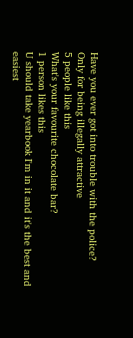Have you ever got into trouble with the police?
Only for being illegally attractive
5 people like this
What's your favourite chocolate bar?
1 person likes this
U should take yearbook I'm in it and it's the best and easiest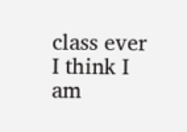class ever
I think I am